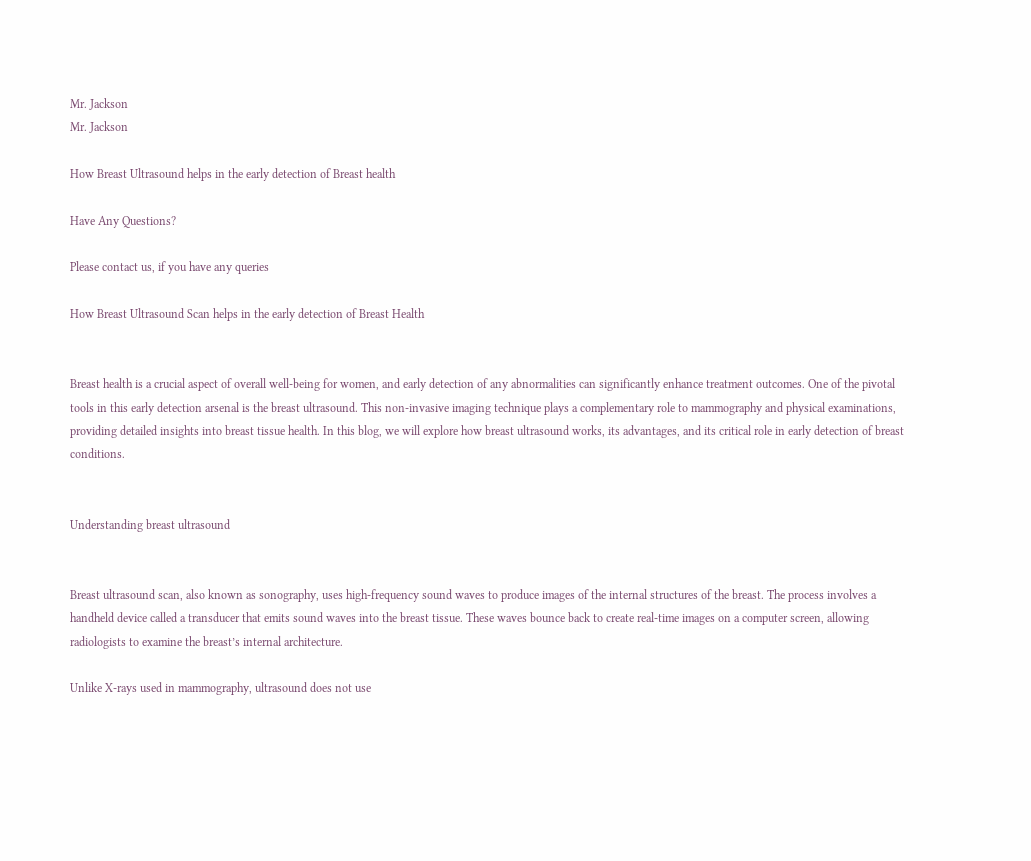Mr. Jackson
Mr. Jackson

How Breast Ultrasound helps in the early detection of Breast health

Have Any Questions?

Please contact us, if you have any queries

How Breast Ultrasound Scan helps in the early detection of Breast Health


Breast health is a crucial aspect of overall well-being for women, and early detection of any abnormalities can significantly enhance treatment outcomes. One of the pivotal tools in this early detection arsenal is the breast ultrasound. This non-invasive imaging technique plays a complementary role to mammography and physical examinations, providing detailed insights into breast tissue health. In this blog, we will explore how breast ultrasound works, its advantages, and its critical role in early detection of breast conditions.


Understanding breast ultrasound


Breast ultrasound scan, also known as sonography, uses high-frequency sound waves to produce images of the internal structures of the breast. The process involves a handheld device called a transducer that emits sound waves into the breast tissue. These waves bounce back to create real-time images on a computer screen, allowing radiologists to examine the breast’s internal architecture.

Unlike X-rays used in mammography, ultrasound does not use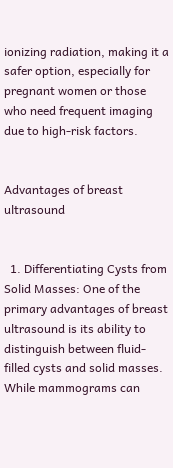ionizing radiation, making it a safer option, especially for pregnant women or those who need frequent imaging due to high-risk factors.


Advantages of breast ultrasound


  1. Differentiating Cysts from Solid Masses: One of the primary advantages of breast ultrasound is its ability to distinguish between fluid-filled cysts and solid masses. While mammograms can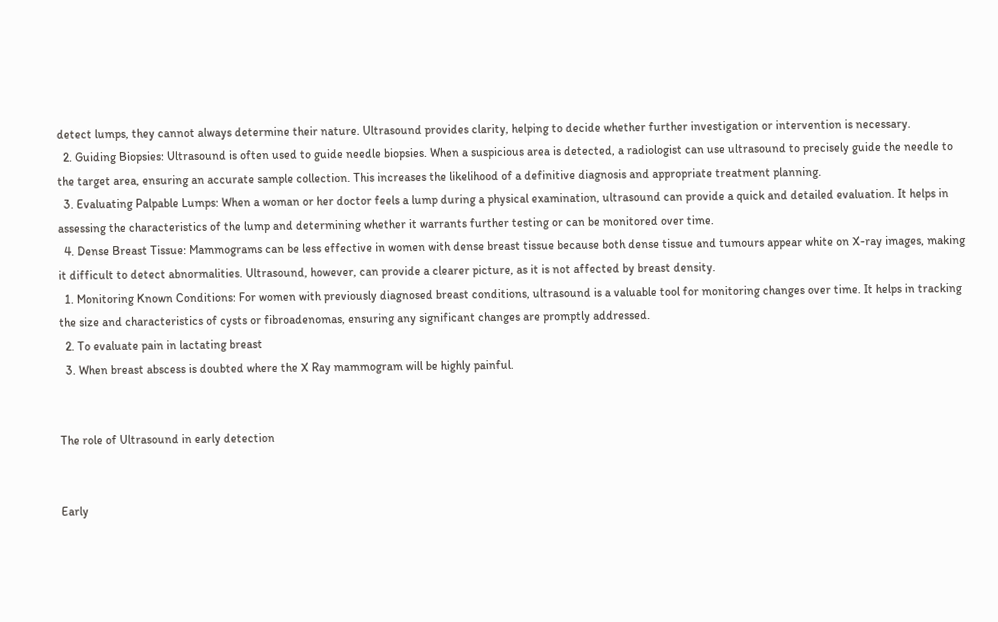detect lumps, they cannot always determine their nature. Ultrasound provides clarity, helping to decide whether further investigation or intervention is necessary.
  2. Guiding Biopsies: Ultrasound is often used to guide needle biopsies. When a suspicious area is detected, a radiologist can use ultrasound to precisely guide the needle to the target area, ensuring an accurate sample collection. This increases the likelihood of a definitive diagnosis and appropriate treatment planning.
  3. Evaluating Palpable Lumps: When a woman or her doctor feels a lump during a physical examination, ultrasound can provide a quick and detailed evaluation. It helps in assessing the characteristics of the lump and determining whether it warrants further testing or can be monitored over time.
  4. Dense Breast Tissue: Mammograms can be less effective in women with dense breast tissue because both dense tissue and tumours appear white on X-ray images, making it difficult to detect abnormalities. Ultrasound, however, can provide a clearer picture, as it is not affected by breast density.
  1. Monitoring Known Conditions: For women with previously diagnosed breast conditions, ultrasound is a valuable tool for monitoring changes over time. It helps in tracking the size and characteristics of cysts or fibroadenomas, ensuring any significant changes are promptly addressed.
  2. To evaluate pain in lactating breast
  3. When breast abscess is doubted where the X Ray mammogram will be highly painful.


The role of Ultrasound in early detection


Early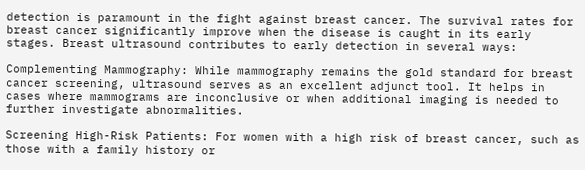detection is paramount in the fight against breast cancer. The survival rates for breast cancer significantly improve when the disease is caught in its early stages. Breast ultrasound contributes to early detection in several ways:

Complementing Mammography: While mammography remains the gold standard for breast cancer screening, ultrasound serves as an excellent adjunct tool. It helps in cases where mammograms are inconclusive or when additional imaging is needed to further investigate abnormalities.

Screening High-Risk Patients: For women with a high risk of breast cancer, such as those with a family history or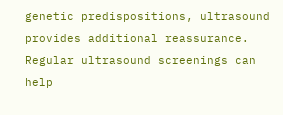genetic predispositions, ultrasound provides additional reassurance. Regular ultrasound screenings can help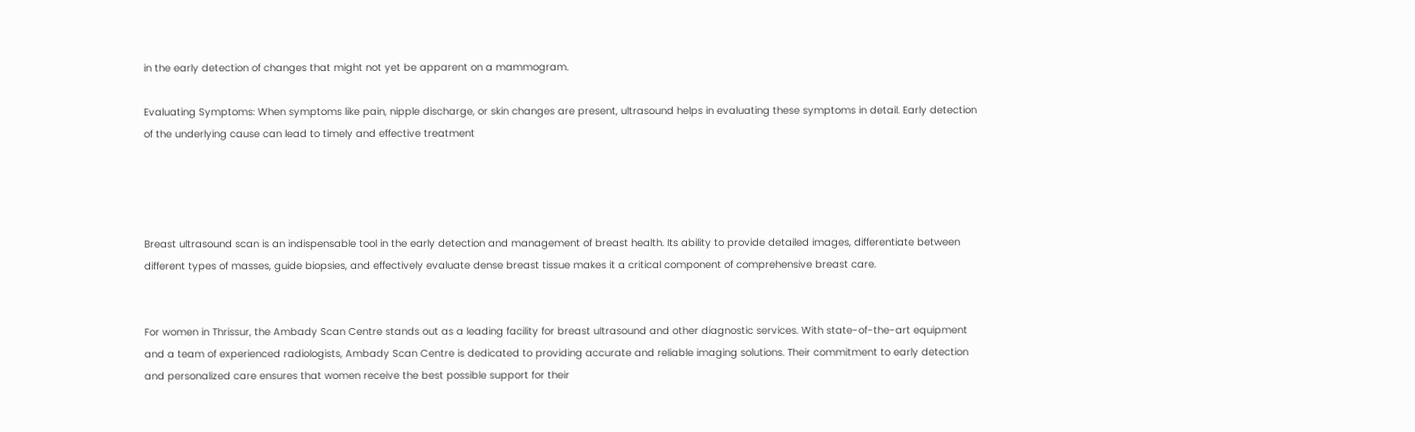in the early detection of changes that might not yet be apparent on a mammogram.

Evaluating Symptoms: When symptoms like pain, nipple discharge, or skin changes are present, ultrasound helps in evaluating these symptoms in detail. Early detection of the underlying cause can lead to timely and effective treatment




Breast ultrasound scan is an indispensable tool in the early detection and management of breast health. Its ability to provide detailed images, differentiate between different types of masses, guide biopsies, and effectively evaluate dense breast tissue makes it a critical component of comprehensive breast care.


For women in Thrissur, the Ambady Scan Centre stands out as a leading facility for breast ultrasound and other diagnostic services. With state-of-the-art equipment and a team of experienced radiologists, Ambady Scan Centre is dedicated to providing accurate and reliable imaging solutions. Their commitment to early detection and personalized care ensures that women receive the best possible support for their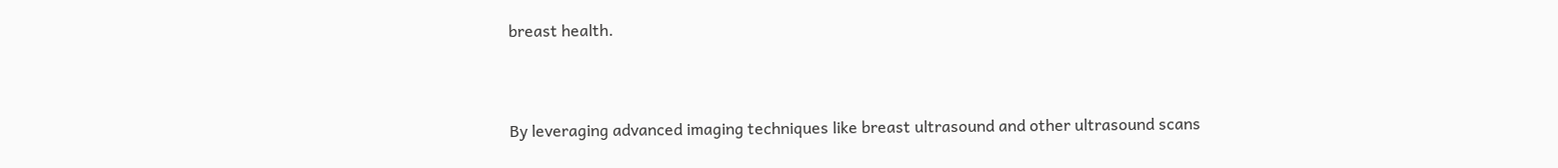breast health.


By leveraging advanced imaging techniques like breast ultrasound and other ultrasound scans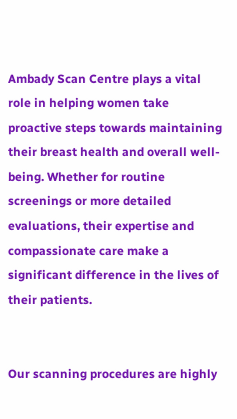Ambady Scan Centre plays a vital role in helping women take proactive steps towards maintaining their breast health and overall well-being. Whether for routine screenings or more detailed evaluations, their expertise and compassionate care make a significant difference in the lives of their patients.


Our scanning procedures are highly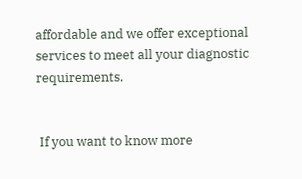affordable and we offer exceptional services to meet all your diagnostic requirements.


 If you want to know more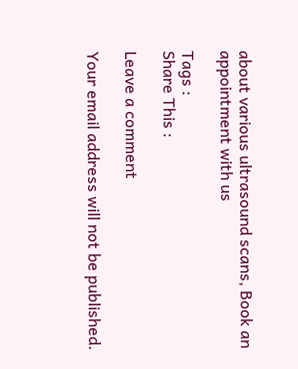about various ultrasound scans, Book an appointment with us

Tags :
Share This :

Leave a comment

Your email address will not be published.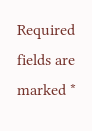Required fields are marked *